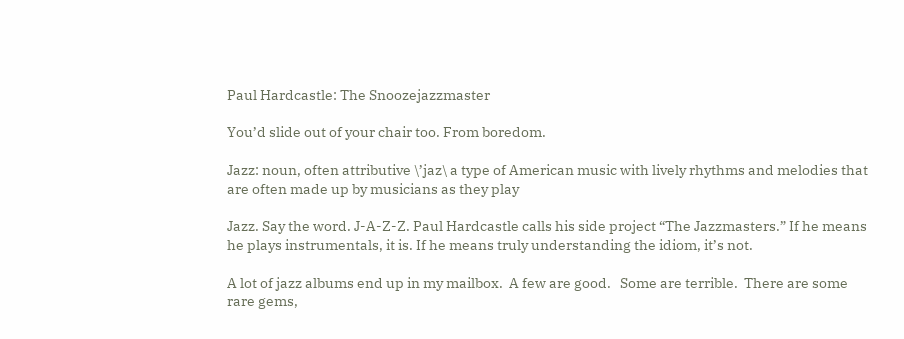Paul Hardcastle: The Snoozejazzmaster

You’d slide out of your chair too. From boredom.

Jazz: noun, often attributive \’jaz\ a type of American music with lively rhythms and melodies that are often made up by musicians as they play

Jazz. Say the word. J-A-Z-Z. Paul Hardcastle calls his side project “The Jazzmasters.” If he means he plays instrumentals, it is. If he means truly understanding the idiom, it’s not.

A lot of jazz albums end up in my mailbox.  A few are good.   Some are terrible.  There are some rare gems,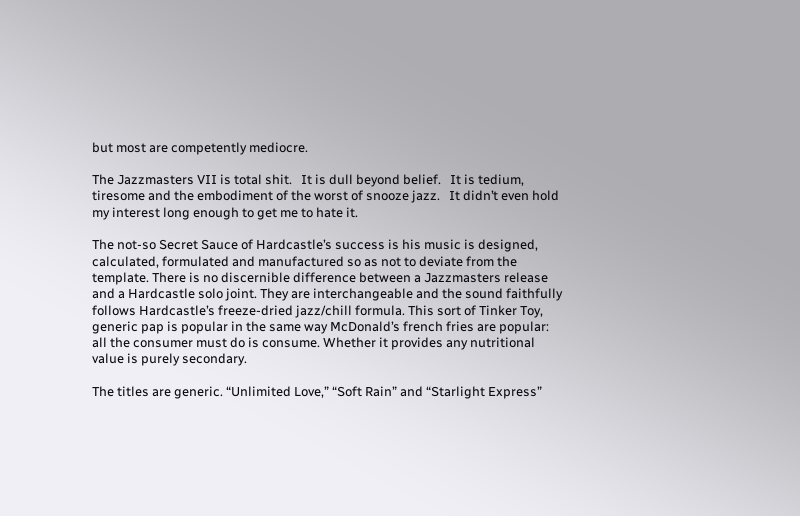but most are competently mediocre.

The Jazzmasters VII is total shit.   It is dull beyond belief.   It is tedium, tiresome and the embodiment of the worst of snooze jazz.   It didn’t even hold my interest long enough to get me to hate it.

The not-so Secret Sauce of Hardcastle’s success is his music is designed, calculated, formulated and manufactured so as not to deviate from the template. There is no discernible difference between a Jazzmasters release and a Hardcastle solo joint. They are interchangeable and the sound faithfully follows Hardcastle’s freeze-dried jazz/chill formula. This sort of Tinker Toy, generic pap is popular in the same way McDonald’s french fries are popular: all the consumer must do is consume. Whether it provides any nutritional value is purely secondary.

The titles are generic. “Unlimited Love,” “Soft Rain” and “Starlight Express”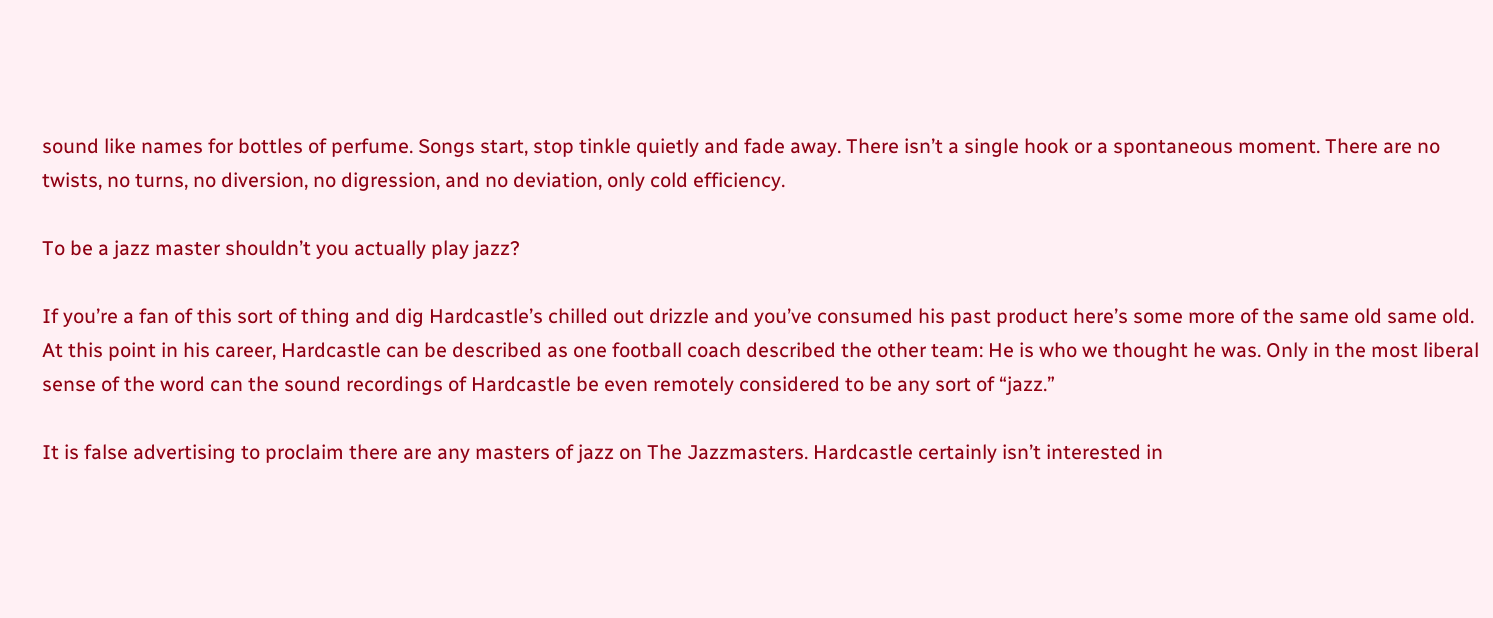sound like names for bottles of perfume. Songs start, stop tinkle quietly and fade away. There isn’t a single hook or a spontaneous moment. There are no twists, no turns, no diversion, no digression, and no deviation, only cold efficiency.

To be a jazz master shouldn’t you actually play jazz?

If you’re a fan of this sort of thing and dig Hardcastle’s chilled out drizzle and you’ve consumed his past product here’s some more of the same old same old. At this point in his career, Hardcastle can be described as one football coach described the other team: He is who we thought he was. Only in the most liberal sense of the word can the sound recordings of Hardcastle be even remotely considered to be any sort of “jazz.”

It is false advertising to proclaim there are any masters of jazz on The Jazzmasters. Hardcastle certainly isn’t interested in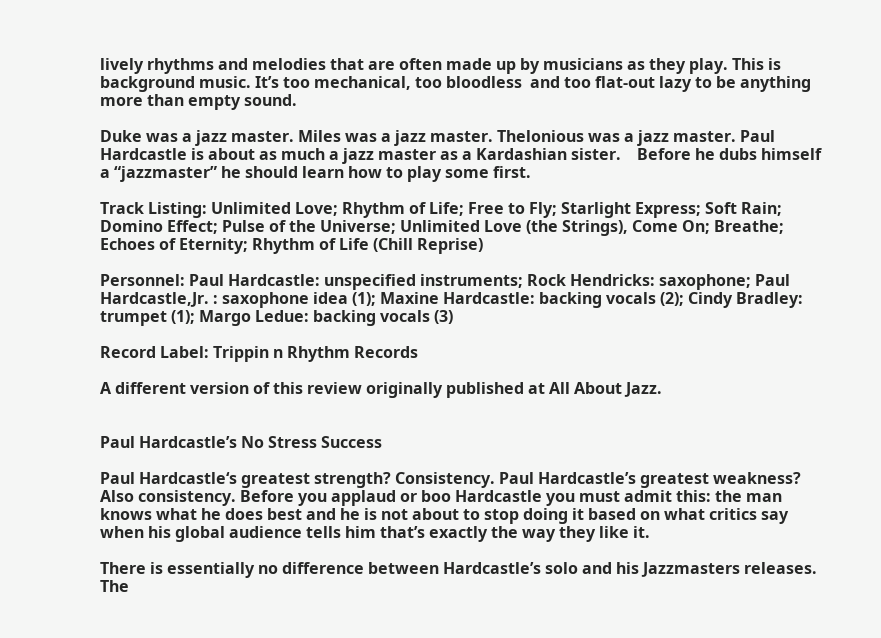lively rhythms and melodies that are often made up by musicians as they play. This is background music. It’s too mechanical, too bloodless  and too flat-out lazy to be anything more than empty sound.

Duke was a jazz master. Miles was a jazz master. Thelonious was a jazz master. Paul Hardcastle is about as much a jazz master as a Kardashian sister.    Before he dubs himself a “jazzmaster” he should learn how to play some first.

Track Listing: Unlimited Love; Rhythm of Life; Free to Fly; Starlight Express; Soft Rain; Domino Effect; Pulse of the Universe; Unlimited Love (the Strings), Come On; Breathe; Echoes of Eternity; Rhythm of Life (Chill Reprise)

Personnel: Paul Hardcastle: unspecified instruments; Rock Hendricks: saxophone; Paul Hardcastle,Jr. : saxophone idea (1); Maxine Hardcastle: backing vocals (2); Cindy Bradley: trumpet (1); Margo Ledue: backing vocals (3)

Record Label: Trippin n Rhythm Records

A different version of this review originally published at All About Jazz.


Paul Hardcastle’s No Stress Success

Paul Hardcastle‘s greatest strength? Consistency. Paul Hardcastle’s greatest weakness? Also consistency. Before you applaud or boo Hardcastle you must admit this: the man knows what he does best and he is not about to stop doing it based on what critics say when his global audience tells him that’s exactly the way they like it.

There is essentially no difference between Hardcastle’s solo and his Jazzmasters releases. The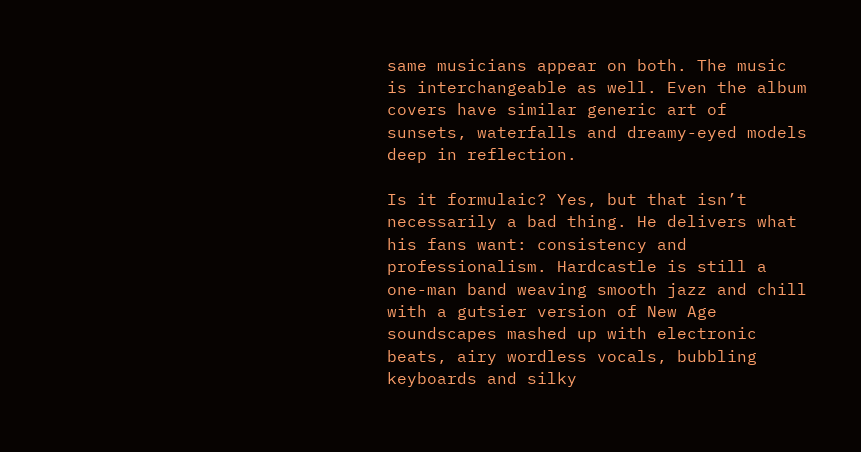same musicians appear on both. The music is interchangeable as well. Even the album covers have similar generic art of sunsets, waterfalls and dreamy-eyed models deep in reflection.

Is it formulaic? Yes, but that isn’t necessarily a bad thing. He delivers what his fans want: consistency and professionalism. Hardcastle is still a one-man band weaving smooth jazz and chill with a gutsier version of New Age soundscapes mashed up with electronic beats, airy wordless vocals, bubbling keyboards and silky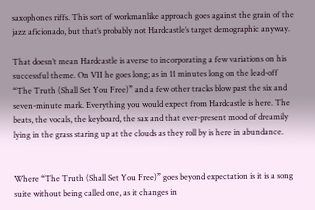saxophones riffs. This sort of workmanlike approach goes against the grain of the jazz aficionado, but that’s probably not Hardcastle’s target demographic anyway.

That doesn’t mean Hardcastle is averse to incorporating a few variations on his successful theme. On VII he goes long; as in 11 minutes long on the lead-off “The Truth (Shall Set You Free)” and a few other tracks blow past the six and seven-minute mark. Everything you would expect from Hardcastle is here. The beats, the vocals, the keyboard, the sax and that ever-present mood of dreamily lying in the grass staring up at the clouds as they roll by is here in abundance.


Where “The Truth (Shall Set You Free)” goes beyond expectation is it is a song suite without being called one, as it changes in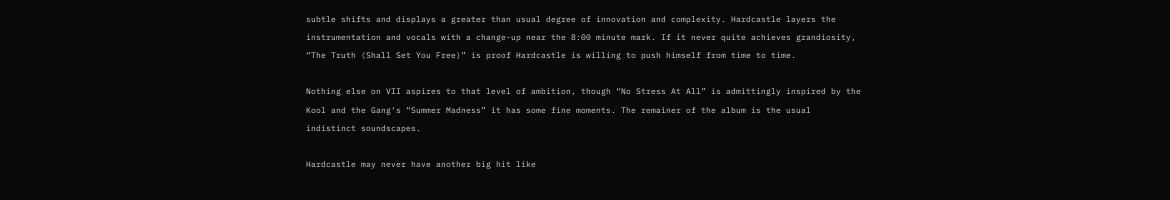subtle shifts and displays a greater than usual degree of innovation and complexity. Hardcastle layers the instrumentation and vocals with a change-up near the 8:00 minute mark. If it never quite achieves grandiosity, “The Truth (Shall Set You Free)” is proof Hardcastle is willing to push himself from time to time.

Nothing else on VII aspires to that level of ambition, though “No Stress At All” is admittingly inspired by the Kool and the Gang‘s “Summer Madness” it has some fine moments. The remainer of the album is the usual indistinct soundscapes.

Hardcastle may never have another big hit like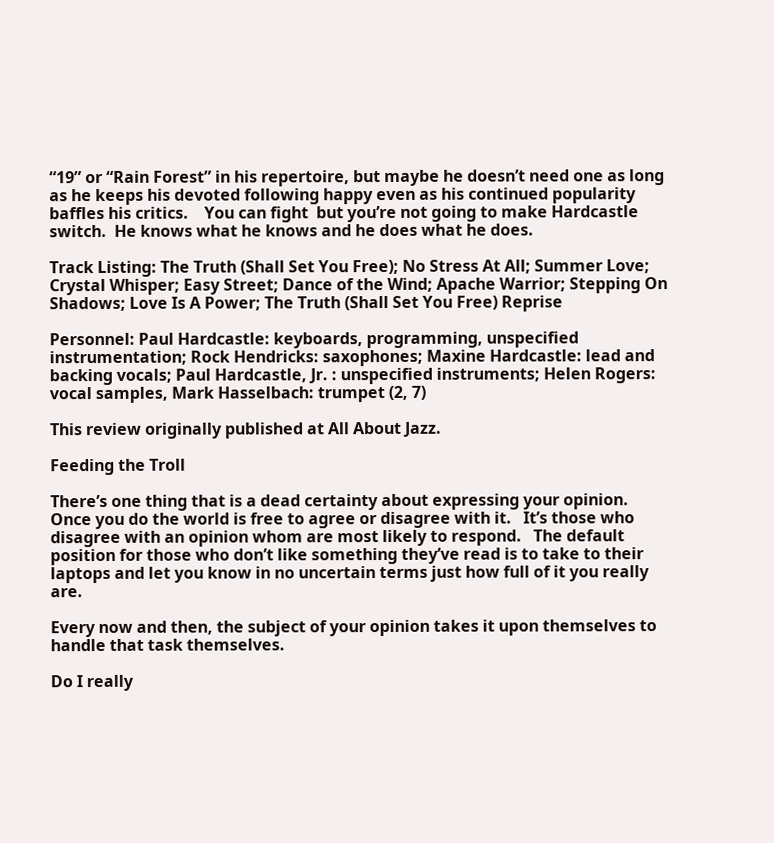“19” or “Rain Forest” in his repertoire, but maybe he doesn’t need one as long as he keeps his devoted following happy even as his continued popularity baffles his critics.    You can fight  but you’re not going to make Hardcastle switch.  He knows what he knows and he does what he does.

Track Listing: The Truth (Shall Set You Free); No Stress At All; Summer Love; Crystal Whisper; Easy Street; Dance of the Wind; Apache Warrior; Stepping On Shadows; Love Is A Power; The Truth (Shall Set You Free) Reprise

Personnel: Paul Hardcastle: keyboards, programming, unspecified instrumentation; Rock Hendricks: saxophones; Maxine Hardcastle: lead and backing vocals; Paul Hardcastle, Jr. : unspecified instruments; Helen Rogers: vocal samples, Mark Hasselbach: trumpet (2, 7)

This review originally published at All About Jazz.

Feeding the Troll

There’s one thing that is a dead certainty about expressing your opinion.  Once you do the world is free to agree or disagree with it.   It’s those who disagree with an opinion whom are most likely to respond.   The default position for those who don’t like something they’ve read is to take to their laptops and let you know in no uncertain terms just how full of it you really are.

Every now and then, the subject of your opinion takes it upon themselves to handle that task themselves.

Do I really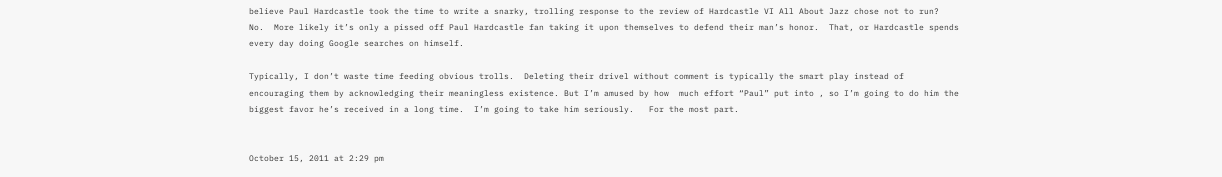believe Paul Hardcastle took the time to write a snarky, trolling response to the review of Hardcastle VI All About Jazz chose not to run?  No.  More likely it’s only a pissed off Paul Hardcastle fan taking it upon themselves to defend their man’s honor.  That, or Hardcastle spends every day doing Google searches on himself.

Typically, I don’t waste time feeding obvious trolls.  Deleting their drivel without comment is typically the smart play instead of encouraging them by acknowledging their meaningless existence. But I’m amused by how  much effort “Paul” put into , so I’m going to do him the biggest favor he’s received in a long time.  I’m going to take him seriously.   For the most part.


October 15, 2011 at 2:29 pm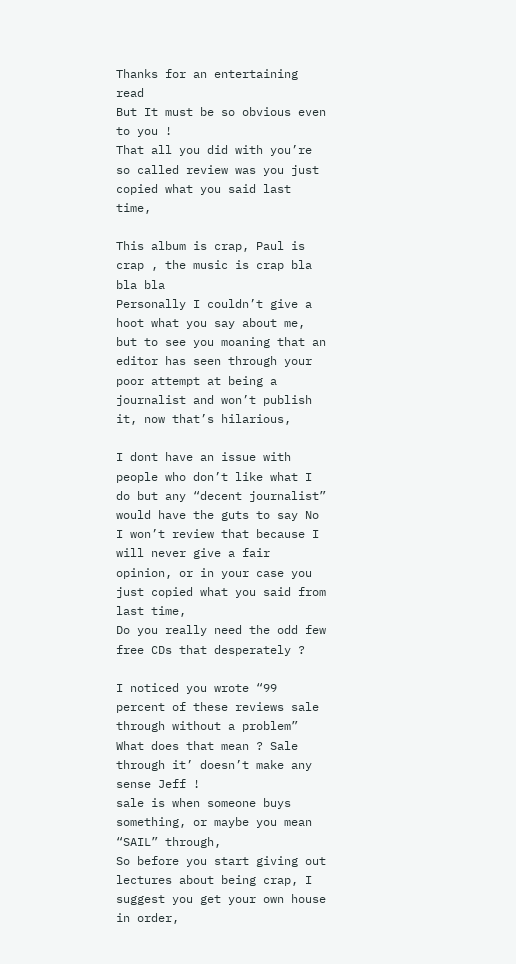Thanks for an entertaining read
But It must be so obvious even to you !
That all you did with you’re so called review was you just copied what you said last time,

This album is crap, Paul is crap , the music is crap bla bla bla
Personally I couldn’t give a hoot what you say about me, but to see you moaning that an editor has seen through your poor attempt at being a journalist and won’t publish it, now that’s hilarious,

I dont have an issue with people who don’t like what I do but any “decent journalist” would have the guts to say No I won’t review that because I will never give a fair opinion, or in your case you just copied what you said from last time,
Do you really need the odd few free CDs that desperately ?

I noticed you wrote “99 percent of these reviews sale through without a problem”
What does that mean ? Sale through it’ doesn’t make any sense Jeff !
sale is when someone buys something, or maybe you mean “SAIL” through,
So before you start giving out lectures about being crap, I suggest you get your own house in order,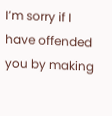I’m sorry if I have offended you by making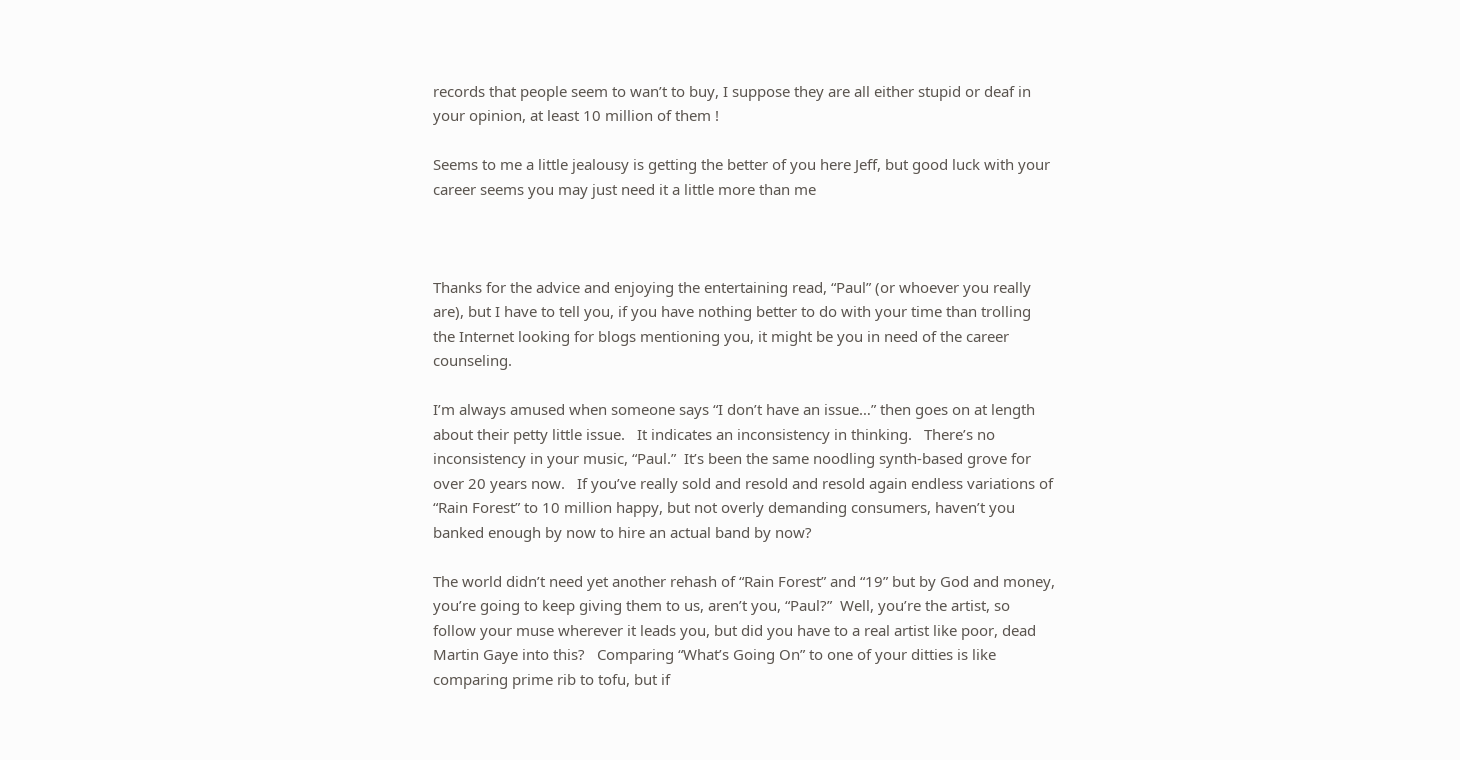records that people seem to wan’t to buy, I suppose they are all either stupid or deaf in your opinion, at least 10 million of them !

Seems to me a little jealousy is getting the better of you here Jeff, but good luck with your career seems you may just need it a little more than me



Thanks for the advice and enjoying the entertaining read, “Paul” (or whoever you really are), but I have to tell you, if you have nothing better to do with your time than trolling the Internet looking for blogs mentioning you, it might be you in need of the career counseling.

I’m always amused when someone says “I don’t have an issue…” then goes on at length about their petty little issue.   It indicates an inconsistency in thinking.   There’s no inconsistency in your music, “Paul.”  It’s been the same noodling synth-based grove for over 20 years now.   If you’ve really sold and resold and resold again endless variations of “Rain Forest” to 10 million happy, but not overly demanding consumers, haven’t you banked enough by now to hire an actual band by now?

The world didn’t need yet another rehash of “Rain Forest” and “19” but by God and money, you’re going to keep giving them to us, aren’t you, “Paul?”  Well, you’re the artist, so follow your muse wherever it leads you, but did you have to a real artist like poor, dead Martin Gaye into this?   Comparing “What’s Going On” to one of your ditties is like comparing prime rib to tofu, but if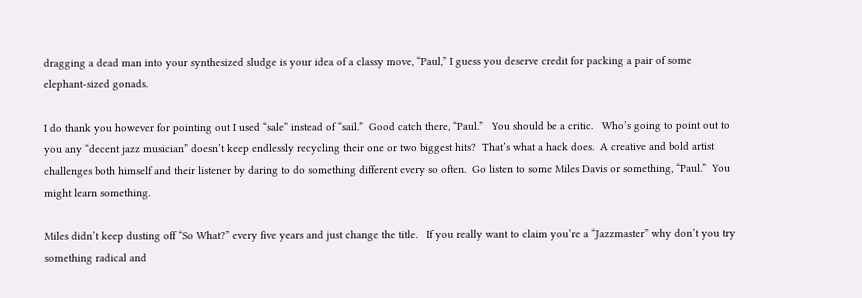dragging a dead man into your synthesized sludge is your idea of a classy move, “Paul,” I guess you deserve credit for packing a pair of some elephant-sized gonads.

I do thank you however for pointing out I used “sale” instead of “sail.”  Good catch there, “Paul.”   You should be a critic.   Who’s going to point out to you any “decent jazz musician” doesn’t keep endlessly recycling their one or two biggest hits?  That’s what a hack does.  A creative and bold artist challenges both himself and their listener by daring to do something different every so often.  Go listen to some Miles Davis or something, “Paul.”  You might learn something.

Miles didn’t keep dusting off “So What?” every five years and just change the title.   If you really want to claim you’re a “Jazzmaster” why don’t you try something radical and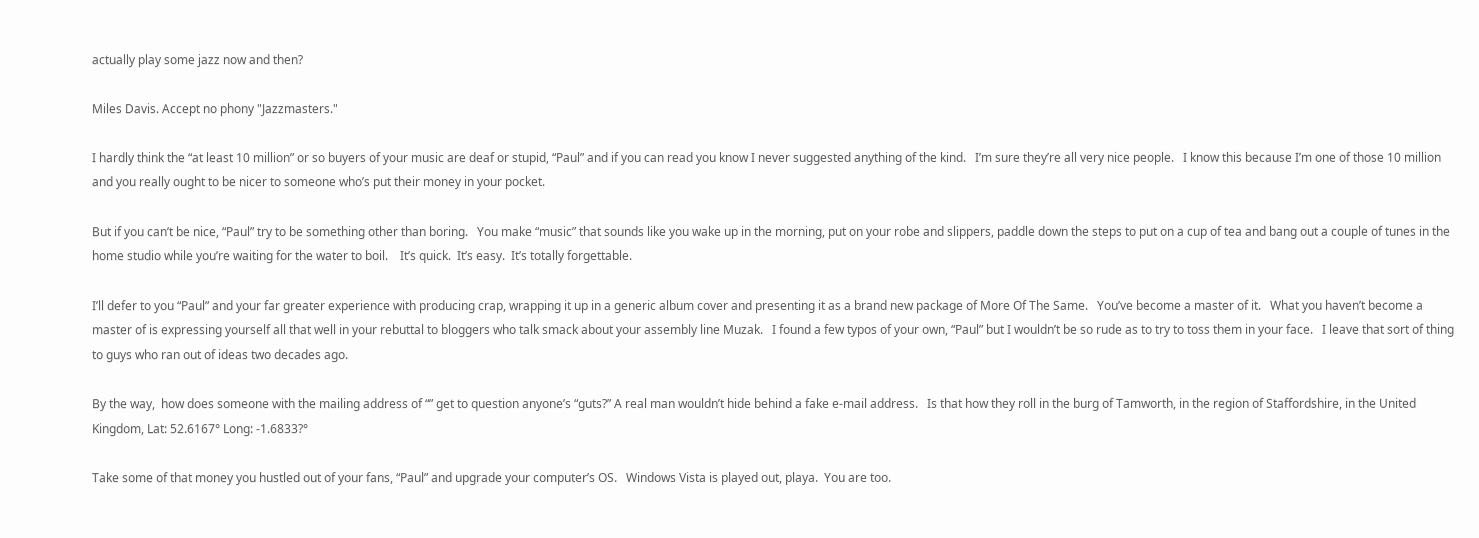actually play some jazz now and then?

Miles Davis. Accept no phony "Jazzmasters."

I hardly think the “at least 10 million” or so buyers of your music are deaf or stupid, “Paul” and if you can read you know I never suggested anything of the kind.   I’m sure they’re all very nice people.   I know this because I’m one of those 10 million and you really ought to be nicer to someone who’s put their money in your pocket.

But if you can’t be nice, “Paul” try to be something other than boring.   You make “music” that sounds like you wake up in the morning, put on your robe and slippers, paddle down the steps to put on a cup of tea and bang out a couple of tunes in the home studio while you’re waiting for the water to boil.    It’s quick.  It’s easy.  It’s totally forgettable.

I’ll defer to you “Paul” and your far greater experience with producing crap, wrapping it up in a generic album cover and presenting it as a brand new package of More Of The Same.   You’ve become a master of it.   What you haven’t become a master of is expressing yourself all that well in your rebuttal to bloggers who talk smack about your assembly line Muzak.   I found a few typos of your own, “Paul” but I wouldn’t be so rude as to try to toss them in your face.   I leave that sort of thing to guys who ran out of ideas two decades ago.

By the way,  how does someone with the mailing address of “” get to question anyone’s “guts?” A real man wouldn’t hide behind a fake e-mail address.   Is that how they roll in the burg of Tamworth, in the region of Staffordshire, in the United Kingdom, Lat: 52.6167° Long: -1.6833?°

Take some of that money you hustled out of your fans, “Paul” and upgrade your computer’s OS.   Windows Vista is played out, playa.  You are too.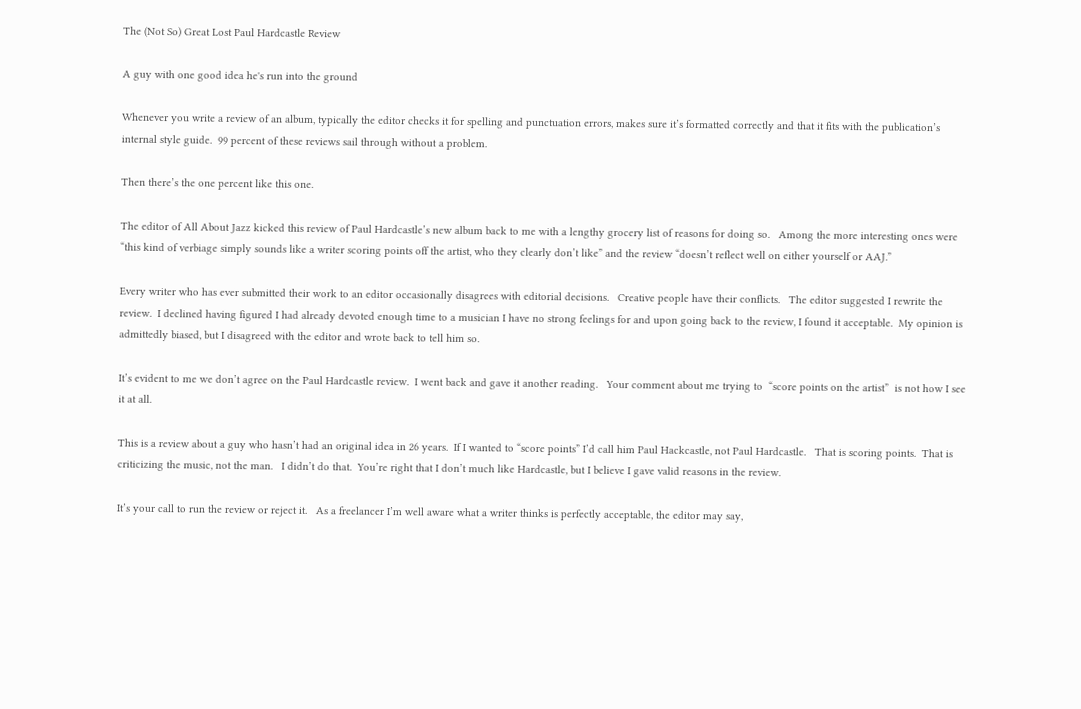The (Not So) Great Lost Paul Hardcastle Review

A guy with one good idea he's run into the ground

Whenever you write a review of an album, typically the editor checks it for spelling and punctuation errors, makes sure it’s formatted correctly and that it fits with the publication’s internal style guide.  99 percent of these reviews sail through without a problem.

Then there’s the one percent like this one.

The editor of All About Jazz kicked this review of Paul Hardcastle’s new album back to me with a lengthy grocery list of reasons for doing so.   Among the more interesting ones were “this kind of verbiage simply sounds like a writer scoring points off the artist, who they clearly don’t like” and the review “doesn’t reflect well on either yourself or AAJ.”

Every writer who has ever submitted their work to an editor occasionally disagrees with editorial decisions.   Creative people have their conflicts.   The editor suggested I rewrite the review.  I declined having figured I had already devoted enough time to a musician I have no strong feelings for and upon going back to the review, I found it acceptable.  My opinion is admittedly biased, but I disagreed with the editor and wrote back to tell him so.

It’s evident to me we don’t agree on the Paul Hardcastle review.  I went back and gave it another reading.   Your comment about me trying to  “score points on the artist”  is not how I see it at all.

This is a review about a guy who hasn’t had an original idea in 26 years.  If I wanted to “score points” I’d call him Paul Hackcastle, not Paul Hardcastle.   That is scoring points.  That is criticizing the music, not the man.   I didn’t do that.  You’re right that I don’t much like Hardcastle, but I believe I gave valid reasons in the review.

It’s your call to run the review or reject it.   As a freelancer I’m well aware what a writer thinks is perfectly acceptable, the editor may say,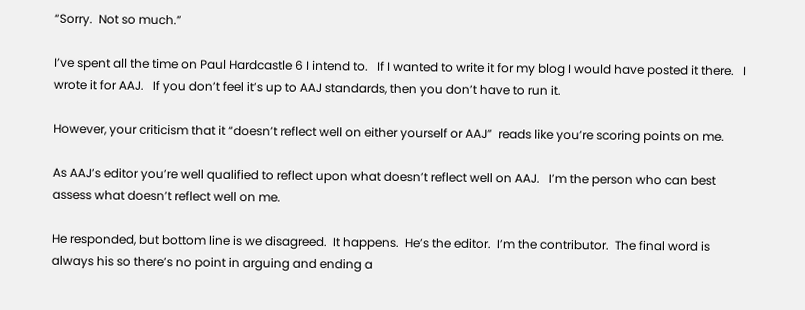“Sorry.  Not so much.”

I’ve spent all the time on Paul Hardcastle 6 I intend to.   If I wanted to write it for my blog I would have posted it there.   I wrote it for AAJ.   If you don’t feel it’s up to AAJ standards, then you don’t have to run it.

However, your criticism that it “doesn’t reflect well on either yourself or AAJ”  reads like you’re scoring points on me.

As AAJ’s editor you’re well qualified to reflect upon what doesn’t reflect well on AAJ.   I’m the person who can best assess what doesn’t reflect well on me.

He responded, but bottom line is we disagreed.  It happens.  He’s the editor.  I’m the contributor.  The final word is always his so there’s no point in arguing and ending a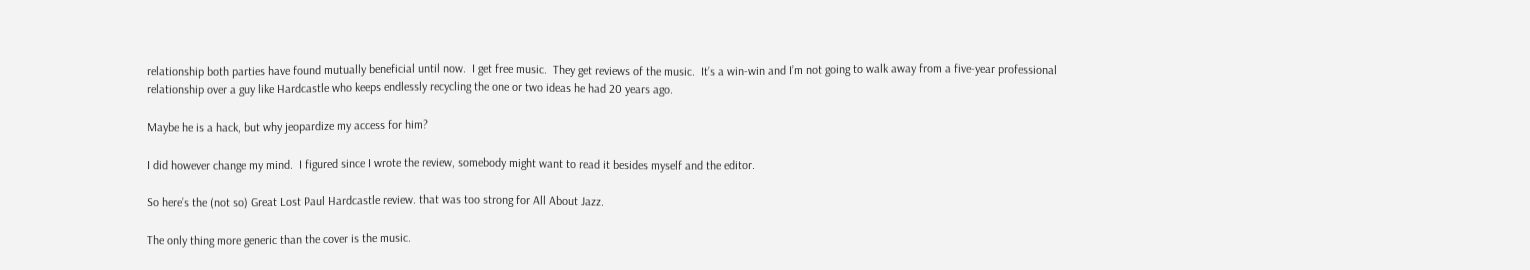relationship both parties have found mutually beneficial until now.  I get free music.  They get reviews of the music.  It’s a win-win and I’m not going to walk away from a five-year professional relationship over a guy like Hardcastle who keeps endlessly recycling the one or two ideas he had 20 years ago.

Maybe he is a hack, but why jeopardize my access for him?

I did however change my mind.  I figured since I wrote the review, somebody might want to read it besides myself and the editor.

So here’s the (not so) Great Lost Paul Hardcastle review. that was too strong for All About Jazz.

The only thing more generic than the cover is the music.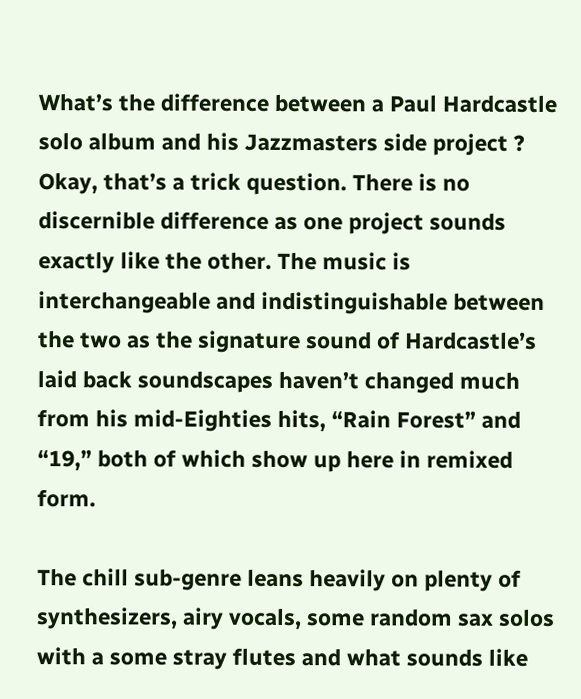What’s the difference between a Paul Hardcastle solo album and his Jazzmasters side project ? Okay, that’s a trick question. There is no discernible difference as one project sounds exactly like the other. The music is interchangeable and indistinguishable between the two as the signature sound of Hardcastle’s laid back soundscapes haven’t changed much from his mid-Eighties hits, “Rain Forest” and “19,” both of which show up here in remixed form.

The chill sub-genre leans heavily on plenty of synthesizers, airy vocals, some random sax solos with a some stray flutes and what sounds like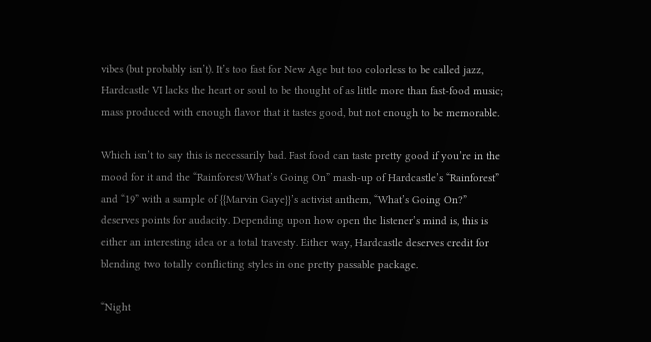vibes (but probably isn’t). It’s too fast for New Age but too colorless to be called jazz, Hardcastle VI lacks the heart or soul to be thought of as little more than fast-food music; mass produced with enough flavor that it tastes good, but not enough to be memorable.

Which isn’t to say this is necessarily bad. Fast food can taste pretty good if you’re in the mood for it and the “Rainforest/What’s Going On” mash-up of Hardcastle’s “Rainforest” and “19” with a sample of {{Marvin Gaye}}’s activist anthem, “What’s Going On?” deserves points for audacity. Depending upon how open the listener’s mind is, this is either an interesting idea or a total travesty. Either way, Hardcastle deserves credit for blending two totally conflicting styles in one pretty passable package.

“Night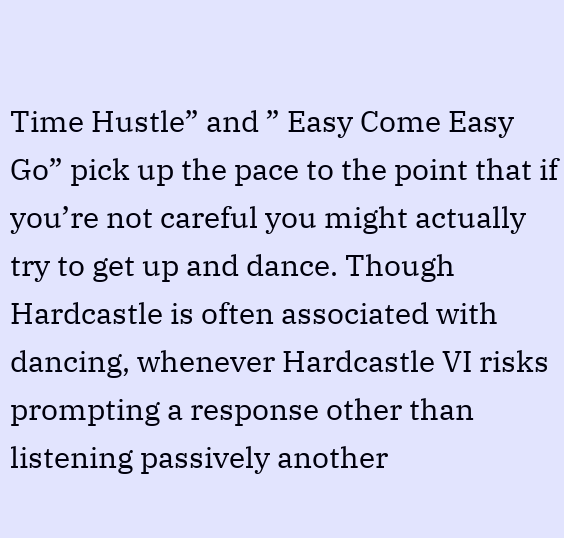Time Hustle” and ” Easy Come Easy Go” pick up the pace to the point that if you’re not careful you might actually try to get up and dance. Though Hardcastle is often associated with dancing, whenever Hardcastle VI risks prompting a response other than listening passively another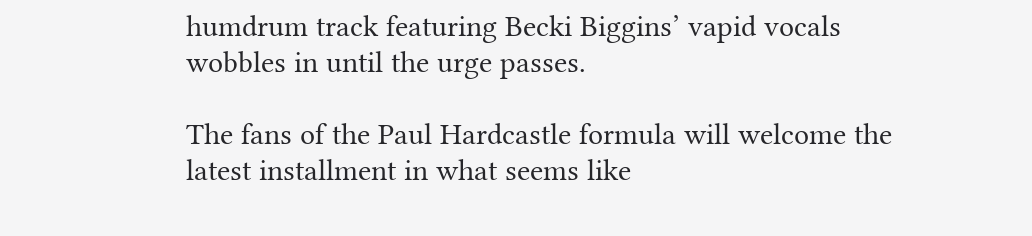humdrum track featuring Becki Biggins’ vapid vocals wobbles in until the urge passes.

The fans of the Paul Hardcastle formula will welcome the latest installment in what seems like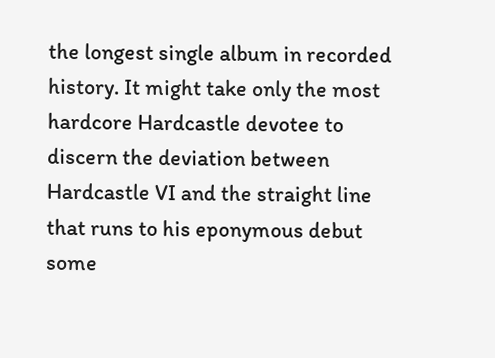the longest single album in recorded history. It might take only the most hardcore Hardcastle devotee to discern the deviation between Hardcastle VI and the straight line that runs to his eponymous debut some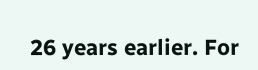26 years earlier. For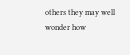others they may well wonder how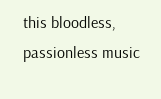this bloodless, passionless music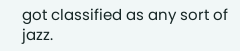got classified as any sort of jazz.